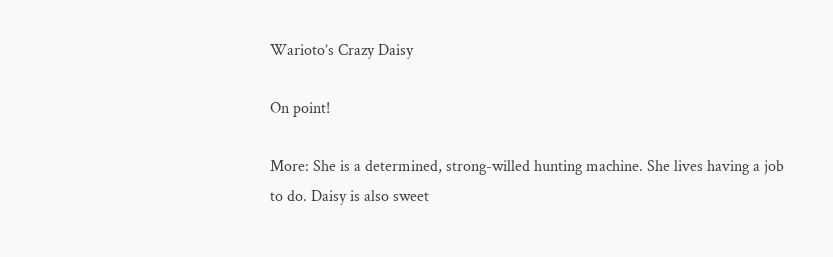Warioto’s Crazy Daisy

On point!

More: She is a determined, strong-willed hunting machine. She lives having a job to do. Daisy is also sweet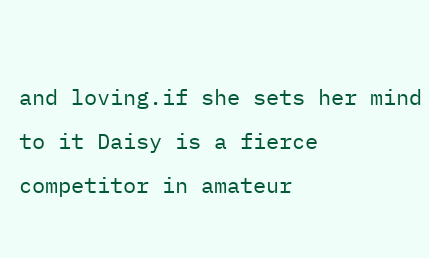and loving.if she sets her mind to it Daisy is a fierce competitor in amateur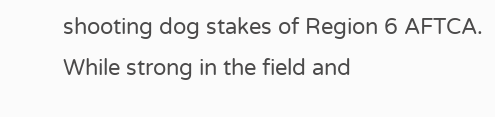shooting dog stakes of Region 6 AFTCA. While strong in the field and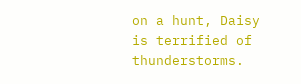on a hunt, Daisy is terrified of thunderstorms.